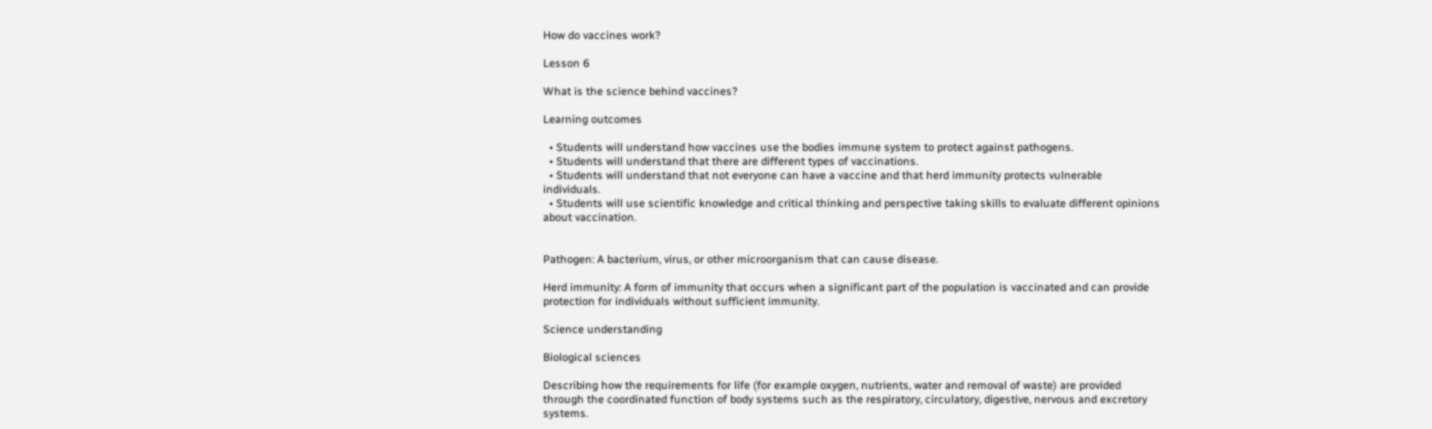How do vaccines work?

Lesson 6

What is the science behind vaccines?

Learning outcomes

  • Students will understand how vaccines use the bodies immune system to protect against pathogens.
  • Students will understand that there are different types of vaccinations.
  • Students will understand that not everyone can have a vaccine and that herd immunity protects vulnerable individuals.
  • Students will use scientific knowledge and critical thinking and perspective taking skills to evaluate different opinions about vaccination.


Pathogen: A bacterium, virus, or other microorganism that can cause disease.

Herd immunity: A form of immunity that occurs when a significant part of the population is vaccinated and can provide protection for individuals without sufficient immunity.

Science understanding

Biological sciences

Describing how the requirements for life (for example oxygen, nutrients, water and removal of waste) are provided through the coordinated function of body systems such as the respiratory, circulatory, digestive, nervous and excretory systems.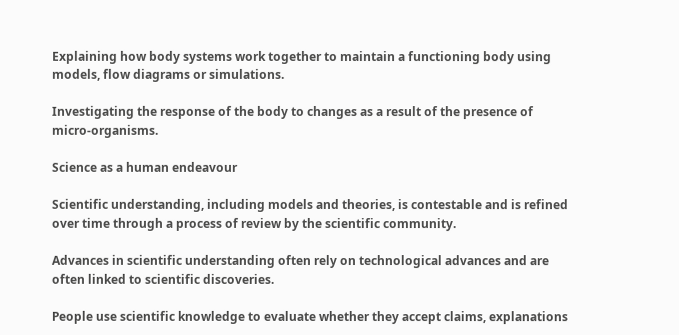Explaining how body systems work together to maintain a functioning body using models, flow diagrams or simulations.

Investigating the response of the body to changes as a result of the presence of micro-organisms.

Science as a human endeavour

Scientific understanding, including models and theories, is contestable and is refined over time through a process of review by the scientific community.

Advances in scientific understanding often rely on technological advances and are often linked to scientific discoveries.

People use scientific knowledge to evaluate whether they accept claims, explanations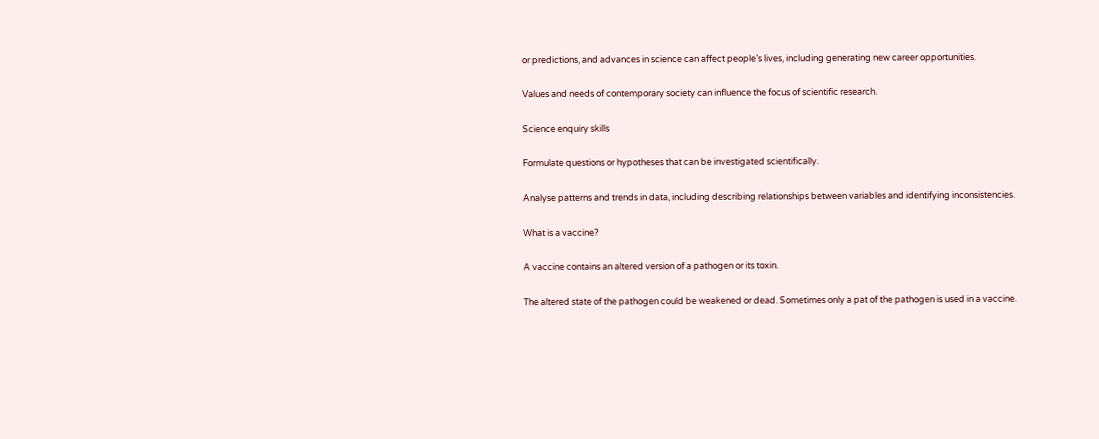or predictions, and advances in science can affect people’s lives, including generating new career opportunities.

Values and needs of contemporary society can influence the focus of scientific research.

Science enquiry skills

Formulate questions or hypotheses that can be investigated scientifically.

Analyse patterns and trends in data, including describing relationships between variables and identifying inconsistencies.

What is a vaccine?

A vaccine contains an altered version of a pathogen or its toxin.

The altered state of the pathogen could be weakened or dead. Sometimes only a pat of the pathogen is used in a vaccine.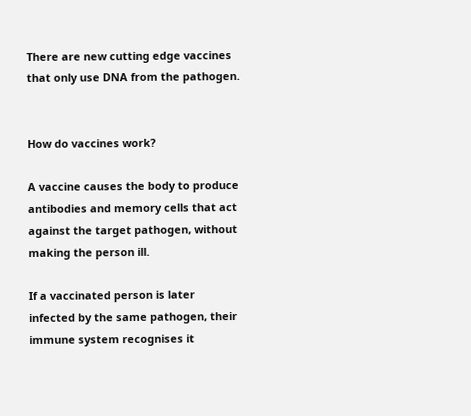There are new cutting edge vaccines that only use DNA from the pathogen.


How do vaccines work?

A vaccine causes the body to produce antibodies and memory cells that act against the target pathogen, without making the person ill.

If a vaccinated person is later infected by the same pathogen, their immune system recognises it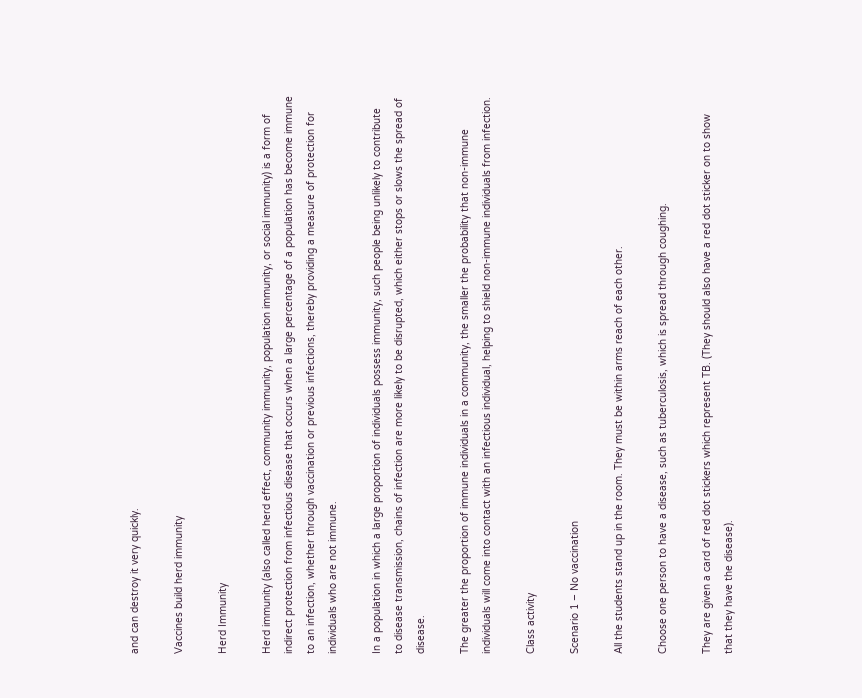and can destroy it very quickly.

Vaccines build herd immunity

Herd Immunity

Herd immunity (also called herd effect, community immunity, population immunity, or social immunity) is a form of indirect protection from infectious disease that occurs when a large percentage of a population has become immune to an infection, whether through vaccination or previous infections, thereby providing a measure of protection for individuals who are not immune.

In a population in which a large proportion of individuals possess immunity, such people being unlikely to contribute to disease transmission, chains of infection are more likely to be disrupted, which either stops or slows the spread of disease.

The greater the proportion of immune individuals in a community, the smaller the probability that non-immune individuals will come into contact with an infectious individual, helping to shield non-immune individuals from infection.

Class activity

Scenario 1 – No vaccination

All the students stand up in the room. They must be within arms reach of each other.

Choose one person to have a disease, such as tuberculosis, which is spread through coughing.

They are given a card of red dot stickers which represent TB. (They should also have a red dot sticker on to show that they have the disease).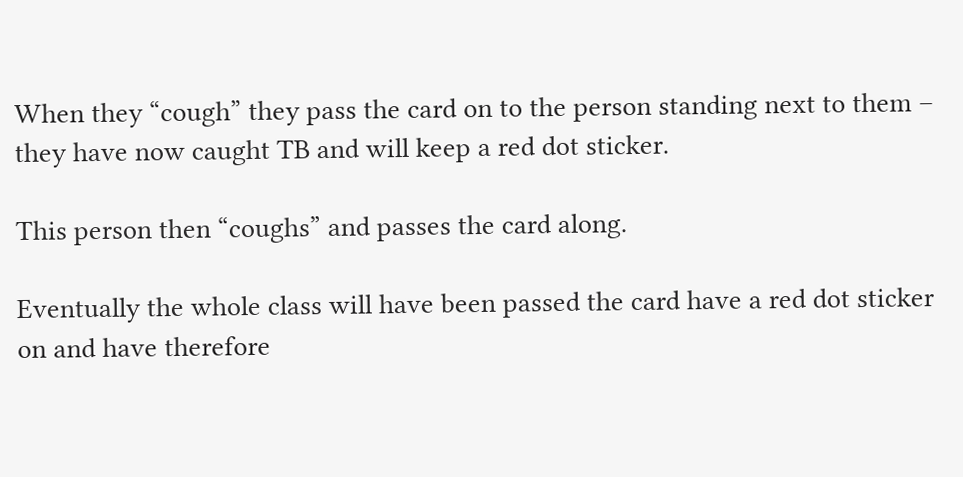When they “cough” they pass the card on to the person standing next to them – they have now caught TB and will keep a red dot sticker.

This person then “coughs” and passes the card along.

Eventually the whole class will have been passed the card have a red dot sticker on and have therefore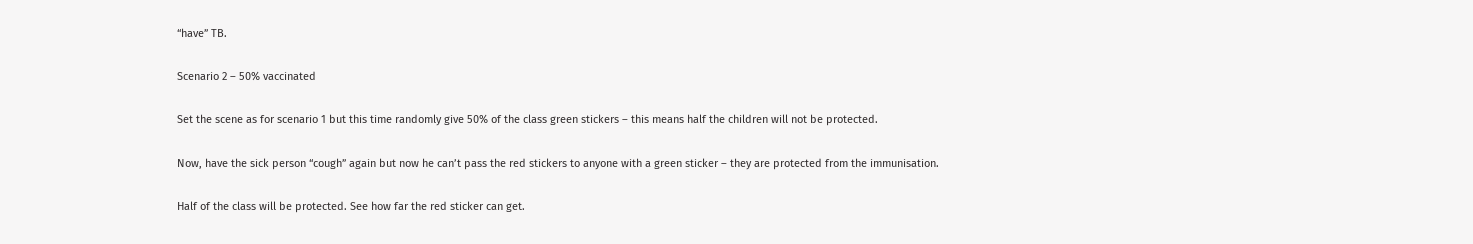“have” TB.

Scenario 2 – 50% vaccinated

Set the scene as for scenario 1 but this time randomly give 50% of the class green stickers – this means half the children will not be protected.

Now, have the sick person “cough” again but now he can’t pass the red stickers to anyone with a green sticker – they are protected from the immunisation.

Half of the class will be protected. See how far the red sticker can get.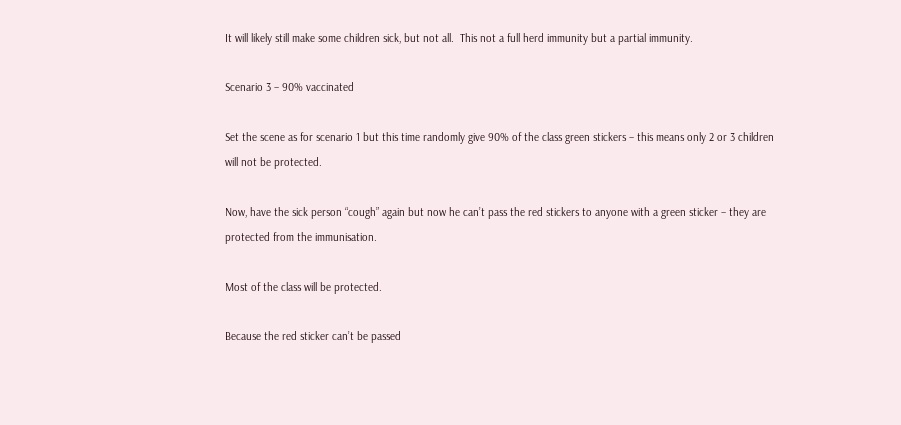It will likely still make some children sick, but not all.  This not a full herd immunity but a partial immunity.

Scenario 3 – 90% vaccinated

Set the scene as for scenario 1 but this time randomly give 90% of the class green stickers – this means only 2 or 3 children will not be protected.

Now, have the sick person “cough” again but now he can’t pass the red stickers to anyone with a green sticker – they are protected from the immunisation.

Most of the class will be protected.

Because the red sticker can’t be passed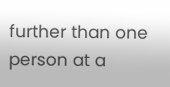further than one person at a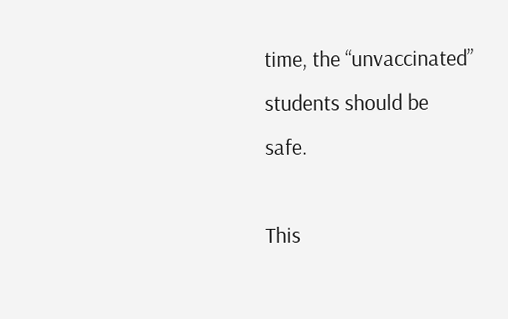time, the “unvaccinated” students should be safe.

This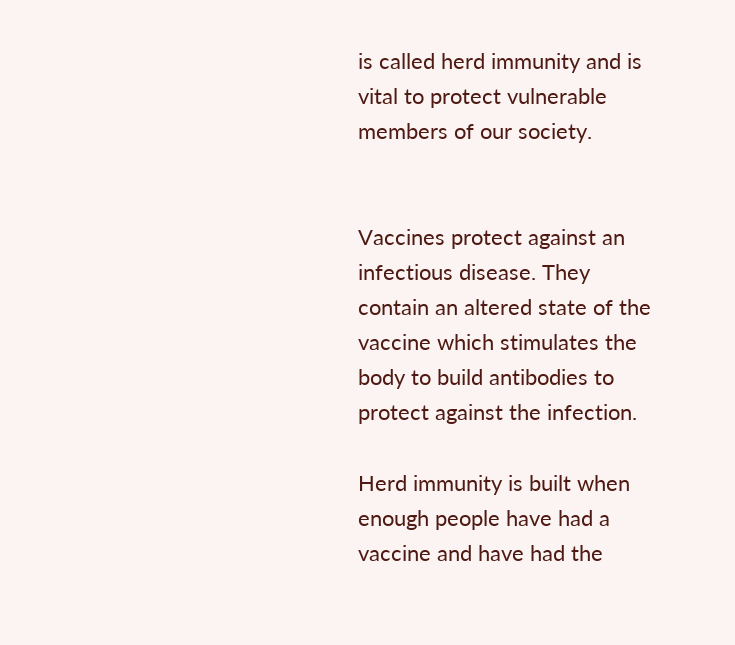is called herd immunity and is vital to protect vulnerable members of our society.


Vaccines protect against an infectious disease. They contain an altered state of the vaccine which stimulates the body to build antibodies to protect against the infection.

Herd immunity is built when enough people have had a vaccine and have had the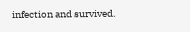infection and survived.